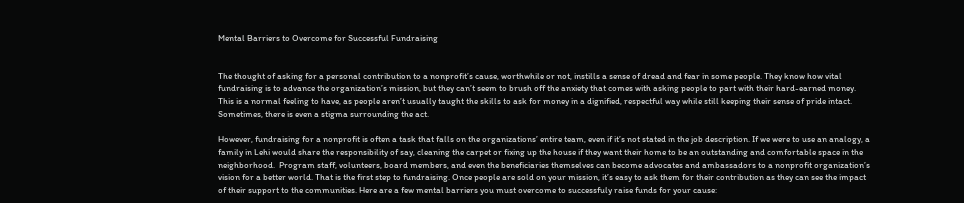Mental Barriers to Overcome for Successful Fundraising


The thought of asking for a personal contribution to a nonprofit’s cause, worthwhile or not, instills a sense of dread and fear in some people. They know how vital fundraising is to advance the organization’s mission, but they can’t seem to brush off the anxiety that comes with asking people to part with their hard-earned money. This is a normal feeling to have, as people aren’t usually taught the skills to ask for money in a dignified, respectful way while still keeping their sense of pride intact. Sometimes, there is even a stigma surrounding the act.

However, fundraising for a nonprofit is often a task that falls on the organizations’ entire team, even if it’s not stated in the job description. If we were to use an analogy, a family in Lehi would share the responsibility of say, cleaning the carpet or fixing up the house if they want their home to be an outstanding and comfortable space in the neighborhood.  Program staff, volunteers, board members, and even the beneficiaries themselves can become advocates and ambassadors to a nonprofit organization’s vision for a better world. That is the first step to fundraising. Once people are sold on your mission, it’s easy to ask them for their contribution as they can see the impact of their support to the communities. Here are a few mental barriers you must overcome to successfuly raise funds for your cause: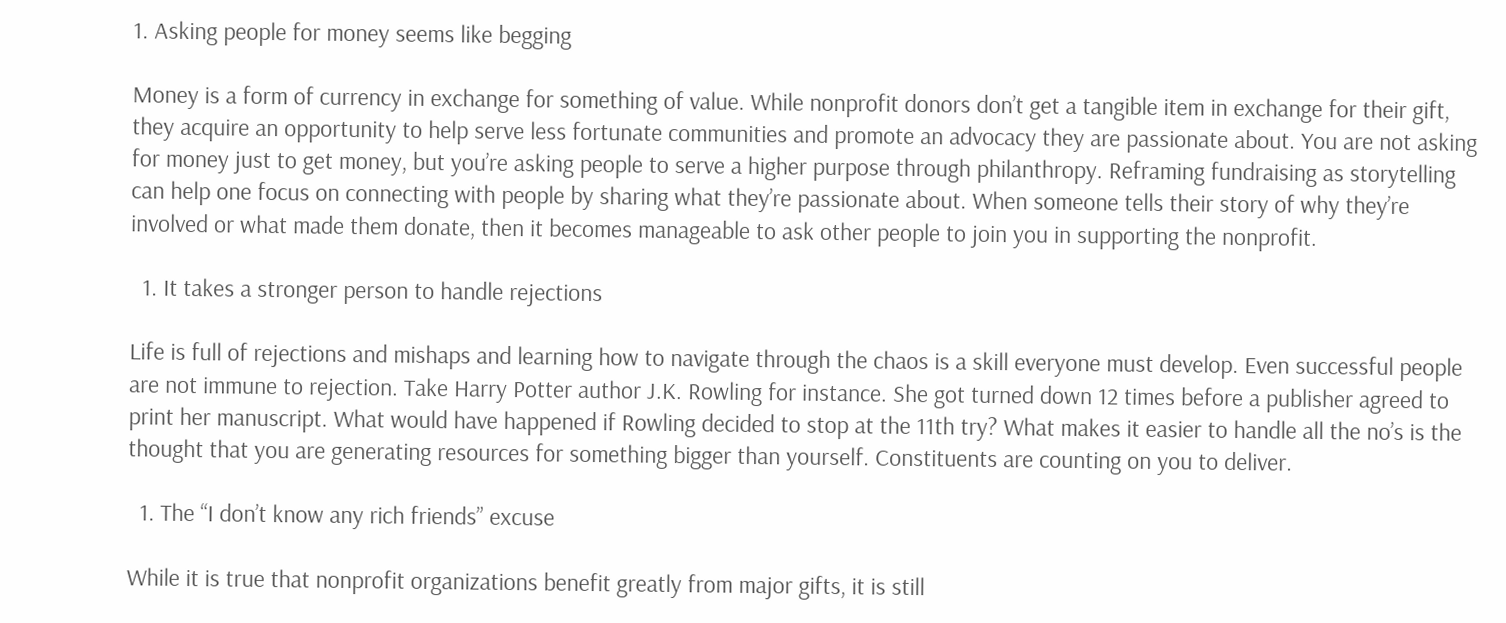1. Asking people for money seems like begging

Money is a form of currency in exchange for something of value. While nonprofit donors don’t get a tangible item in exchange for their gift, they acquire an opportunity to help serve less fortunate communities and promote an advocacy they are passionate about. You are not asking for money just to get money, but you’re asking people to serve a higher purpose through philanthropy. Reframing fundraising as storytelling can help one focus on connecting with people by sharing what they’re passionate about. When someone tells their story of why they’re involved or what made them donate, then it becomes manageable to ask other people to join you in supporting the nonprofit.

  1. It takes a stronger person to handle rejections

Life is full of rejections and mishaps and learning how to navigate through the chaos is a skill everyone must develop. Even successful people are not immune to rejection. Take Harry Potter author J.K. Rowling for instance. She got turned down 12 times before a publisher agreed to print her manuscript. What would have happened if Rowling decided to stop at the 11th try? What makes it easier to handle all the no’s is the thought that you are generating resources for something bigger than yourself. Constituents are counting on you to deliver.

  1. The “I don’t know any rich friends” excuse

While it is true that nonprofit organizations benefit greatly from major gifts, it is still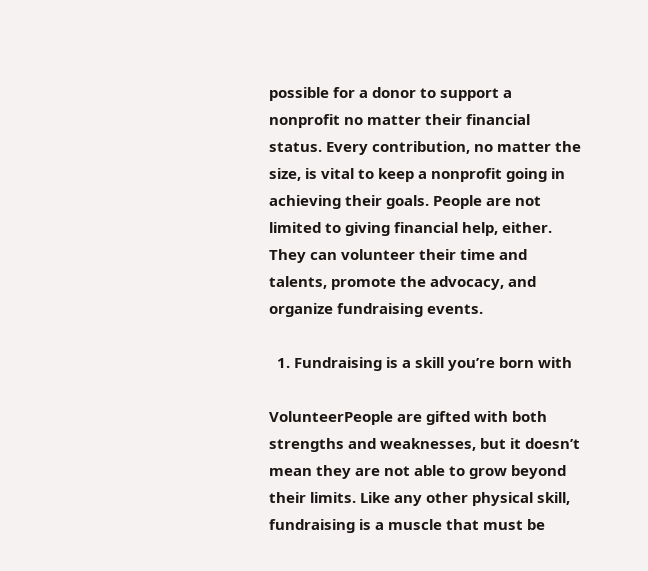possible for a donor to support a nonprofit no matter their financial status. Every contribution, no matter the size, is vital to keep a nonprofit going in achieving their goals. People are not limited to giving financial help, either. They can volunteer their time and talents, promote the advocacy, and organize fundraising events.

  1. Fundraising is a skill you’re born with

VolunteerPeople are gifted with both strengths and weaknesses, but it doesn’t mean they are not able to grow beyond their limits. Like any other physical skill, fundraising is a muscle that must be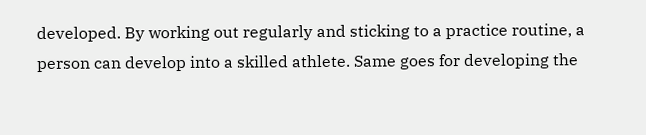developed. By working out regularly and sticking to a practice routine, a person can develop into a skilled athlete. Same goes for developing the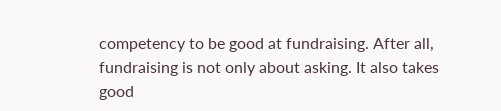competency to be good at fundraising. After all, fundraising is not only about asking. It also takes good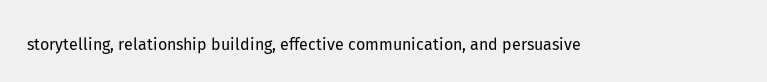storytelling, relationship building, effective communication, and persuasive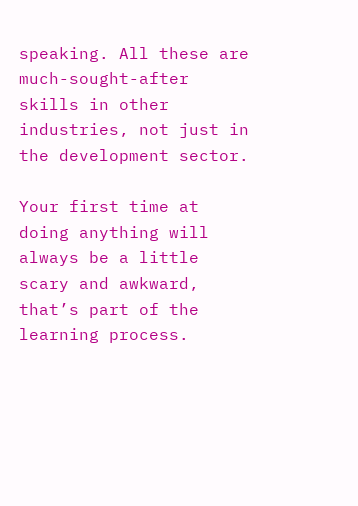speaking. All these are much-sought-after skills in other industries, not just in the development sector.

Your first time at doing anything will always be a little scary and awkward, that’s part of the learning process.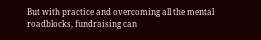But with practice and overcoming all the mental roadblocks, fundraising can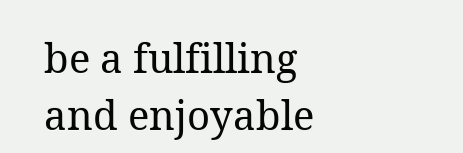be a fulfilling and enjoyable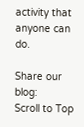activity that anyone can do.

Share our blog:
Scroll to Top